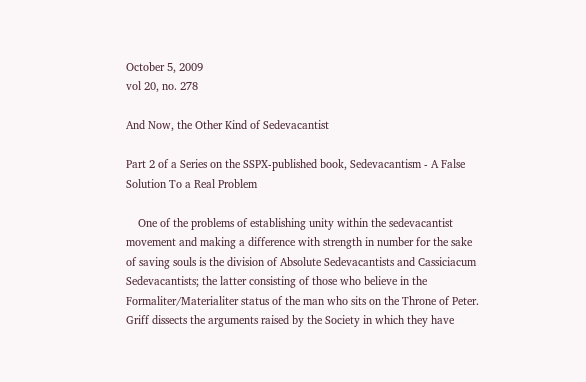October 5, 2009
vol 20, no. 278

And Now, the Other Kind of Sedevacantist

Part 2 of a Series on the SSPX-published book, Sedevacantism - A False Solution To a Real Problem

    One of the problems of establishing unity within the sedevacantist movement and making a difference with strength in number for the sake of saving souls is the division of Absolute Sedevacantists and Cassiciacum Sedevacantists; the latter consisting of those who believe in the Formaliter/Materialiter status of the man who sits on the Throne of Peter. Griff dissects the arguments raised by the Society in which they have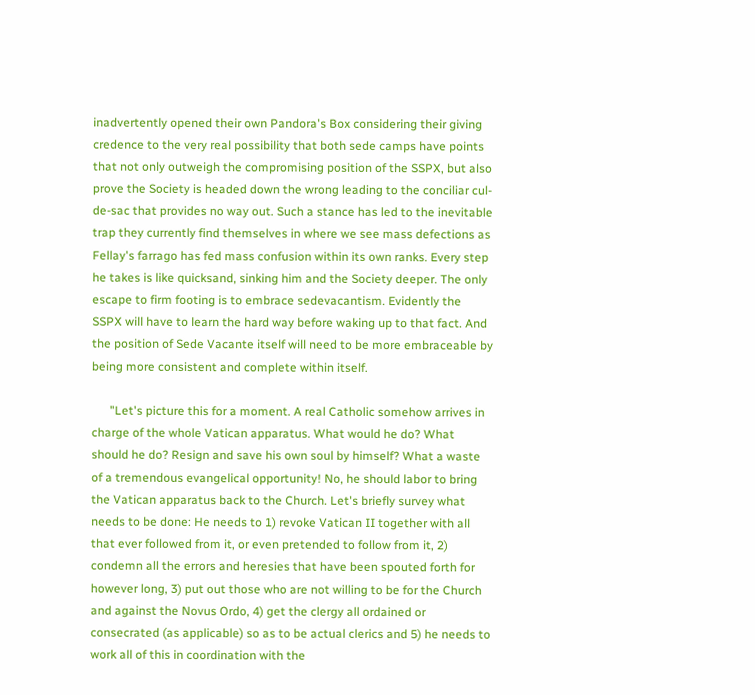inadvertently opened their own Pandora's Box considering their giving credence to the very real possibility that both sede camps have points that not only outweigh the compromising position of the SSPX, but also prove the Society is headed down the wrong leading to the conciliar cul-de-sac that provides no way out. Such a stance has led to the inevitable trap they currently find themselves in where we see mass defections as Fellay's farrago has fed mass confusion within its own ranks. Every step he takes is like quicksand, sinking him and the Society deeper. The only escape to firm footing is to embrace sedevacantism. Evidently the SSPX will have to learn the hard way before waking up to that fact. And the position of Sede Vacante itself will need to be more embraceable by being more consistent and complete within itself.

      "Let's picture this for a moment. A real Catholic somehow arrives in charge of the whole Vatican apparatus. What would he do? What should he do? Resign and save his own soul by himself? What a waste of a tremendous evangelical opportunity! No, he should labor to bring the Vatican apparatus back to the Church. Let's briefly survey what needs to be done: He needs to 1) revoke Vatican II together with all that ever followed from it, or even pretended to follow from it, 2) condemn all the errors and heresies that have been spouted forth for however long, 3) put out those who are not willing to be for the Church and against the Novus Ordo, 4) get the clergy all ordained or consecrated (as applicable) so as to be actual clerics and 5) he needs to work all of this in coordination with the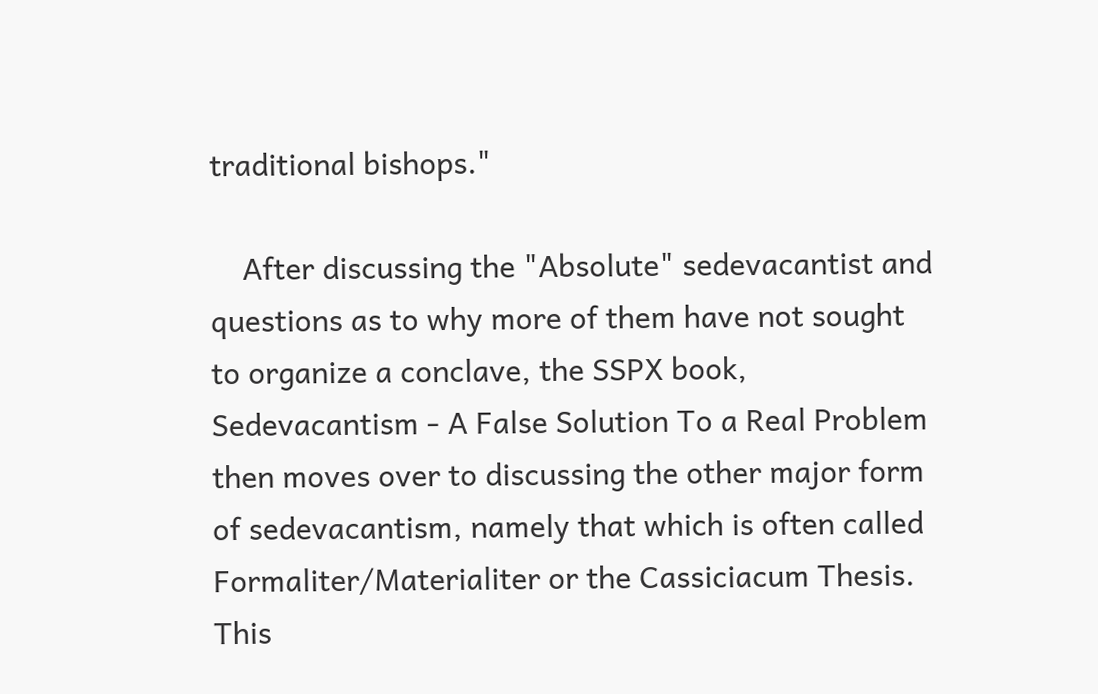traditional bishops."

    After discussing the "Absolute" sedevacantist and questions as to why more of them have not sought to organize a conclave, the SSPX book, Sedevacantism - A False Solution To a Real Problem then moves over to discussing the other major form of sedevacantism, namely that which is often called Formaliter/Materialiter or the Cassiciacum Thesis. This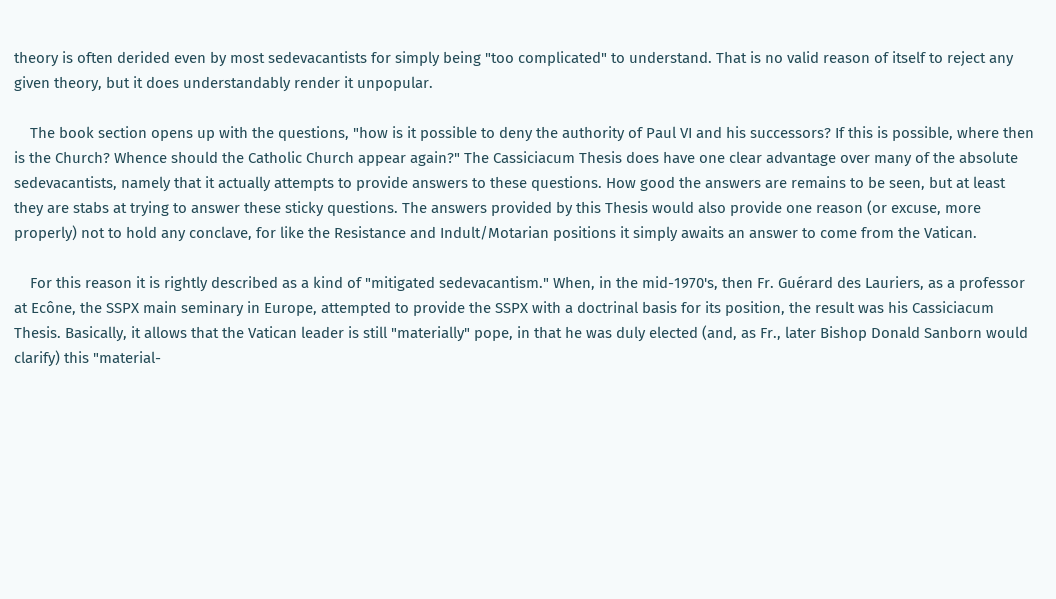theory is often derided even by most sedevacantists for simply being "too complicated" to understand. That is no valid reason of itself to reject any given theory, but it does understandably render it unpopular.

    The book section opens up with the questions, "how is it possible to deny the authority of Paul VI and his successors? If this is possible, where then is the Church? Whence should the Catholic Church appear again?" The Cassiciacum Thesis does have one clear advantage over many of the absolute sedevacantists, namely that it actually attempts to provide answers to these questions. How good the answers are remains to be seen, but at least they are stabs at trying to answer these sticky questions. The answers provided by this Thesis would also provide one reason (or excuse, more properly) not to hold any conclave, for like the Resistance and Indult/Motarian positions it simply awaits an answer to come from the Vatican.

    For this reason it is rightly described as a kind of "mitigated sedevacantism." When, in the mid-1970's, then Fr. Guérard des Lauriers, as a professor at Ecône, the SSPX main seminary in Europe, attempted to provide the SSPX with a doctrinal basis for its position, the result was his Cassiciacum Thesis. Basically, it allows that the Vatican leader is still "materially" pope, in that he was duly elected (and, as Fr., later Bishop Donald Sanborn would clarify) this "material-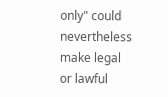only" could nevertheless make legal or lawful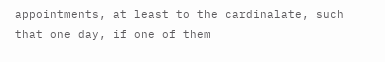appointments, at least to the cardinalate, such that one day, if one of them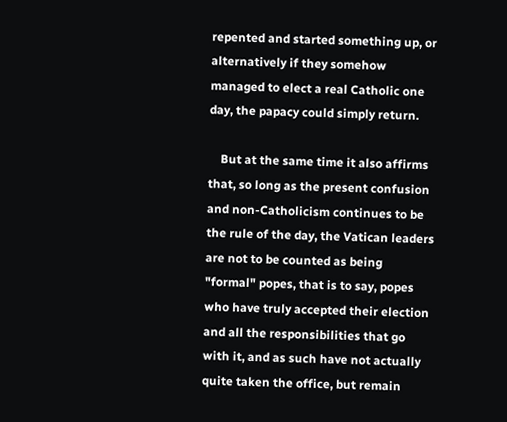repented and started something up, or alternatively if they somehow managed to elect a real Catholic one day, the papacy could simply return.

    But at the same time it also affirms that, so long as the present confusion and non-Catholicism continues to be the rule of the day, the Vatican leaders are not to be counted as being "formal" popes, that is to say, popes who have truly accepted their election and all the responsibilities that go with it, and as such have not actually quite taken the office, but remain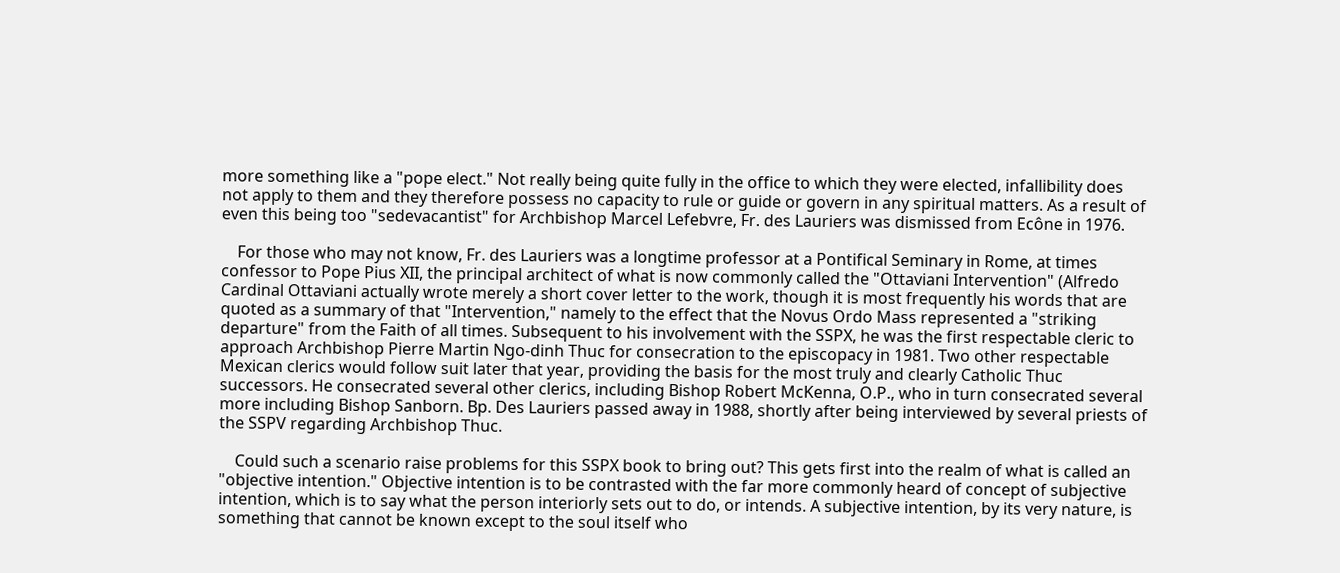more something like a "pope elect." Not really being quite fully in the office to which they were elected, infallibility does not apply to them and they therefore possess no capacity to rule or guide or govern in any spiritual matters. As a result of even this being too "sedevacantist" for Archbishop Marcel Lefebvre, Fr. des Lauriers was dismissed from Ecône in 1976.

    For those who may not know, Fr. des Lauriers was a longtime professor at a Pontifical Seminary in Rome, at times confessor to Pope Pius XII, the principal architect of what is now commonly called the "Ottaviani Intervention" (Alfredo Cardinal Ottaviani actually wrote merely a short cover letter to the work, though it is most frequently his words that are quoted as a summary of that "Intervention," namely to the effect that the Novus Ordo Mass represented a "striking departure" from the Faith of all times. Subsequent to his involvement with the SSPX, he was the first respectable cleric to approach Archbishop Pierre Martin Ngo-dinh Thuc for consecration to the episcopacy in 1981. Two other respectable Mexican clerics would follow suit later that year, providing the basis for the most truly and clearly Catholic Thuc successors. He consecrated several other clerics, including Bishop Robert McKenna, O.P., who in turn consecrated several more including Bishop Sanborn. Bp. Des Lauriers passed away in 1988, shortly after being interviewed by several priests of the SSPV regarding Archbishop Thuc.

    Could such a scenario raise problems for this SSPX book to bring out? This gets first into the realm of what is called an "objective intention." Objective intention is to be contrasted with the far more commonly heard of concept of subjective intention, which is to say what the person interiorly sets out to do, or intends. A subjective intention, by its very nature, is something that cannot be known except to the soul itself who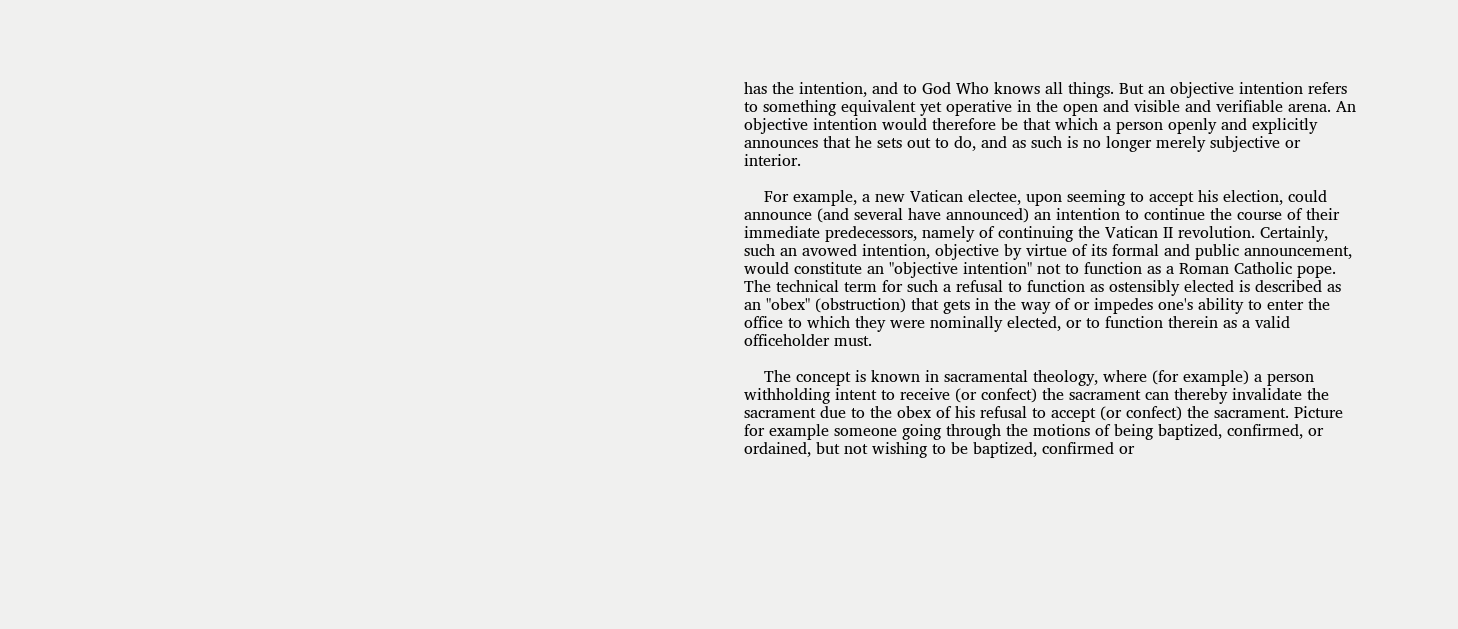has the intention, and to God Who knows all things. But an objective intention refers to something equivalent yet operative in the open and visible and verifiable arena. An objective intention would therefore be that which a person openly and explicitly announces that he sets out to do, and as such is no longer merely subjective or interior.

    For example, a new Vatican electee, upon seeming to accept his election, could announce (and several have announced) an intention to continue the course of their immediate predecessors, namely of continuing the Vatican II revolution. Certainly, such an avowed intention, objective by virtue of its formal and public announcement, would constitute an "objective intention" not to function as a Roman Catholic pope. The technical term for such a refusal to function as ostensibly elected is described as an "obex" (obstruction) that gets in the way of or impedes one's ability to enter the office to which they were nominally elected, or to function therein as a valid officeholder must.

    The concept is known in sacramental theology, where (for example) a person withholding intent to receive (or confect) the sacrament can thereby invalidate the sacrament due to the obex of his refusal to accept (or confect) the sacrament. Picture for example someone going through the motions of being baptized, confirmed, or ordained, but not wishing to be baptized, confirmed or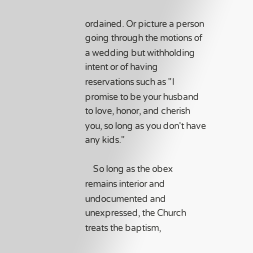ordained. Or picture a person going through the motions of a wedding but withholding intent or of having reservations such as "I promise to be your husband to love, honor, and cherish you, so long as you don't have any kids."

    So long as the obex remains interior and undocumented and unexpressed, the Church treats the baptism,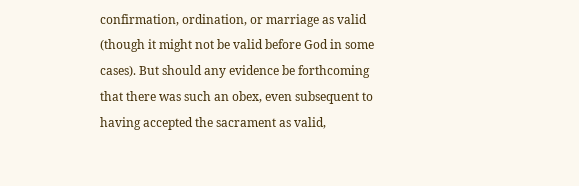confirmation, ordination, or marriage as valid (though it might not be valid before God in some cases). But should any evidence be forthcoming that there was such an obex, even subsequent to having accepted the sacrament as valid,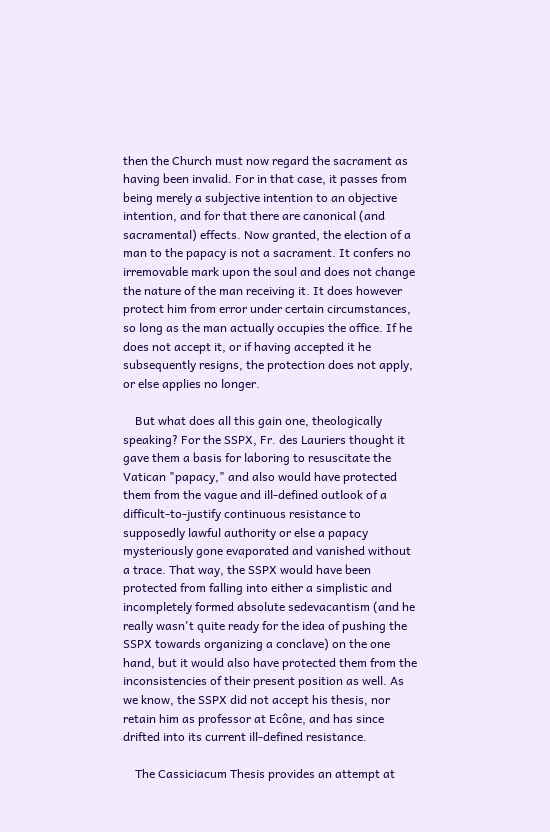then the Church must now regard the sacrament as having been invalid. For in that case, it passes from being merely a subjective intention to an objective intention, and for that there are canonical (and sacramental) effects. Now granted, the election of a man to the papacy is not a sacrament. It confers no irremovable mark upon the soul and does not change the nature of the man receiving it. It does however protect him from error under certain circumstances, so long as the man actually occupies the office. If he does not accept it, or if having accepted it he subsequently resigns, the protection does not apply, or else applies no longer.

    But what does all this gain one, theologically speaking? For the SSPX, Fr. des Lauriers thought it gave them a basis for laboring to resuscitate the Vatican "papacy," and also would have protected them from the vague and ill-defined outlook of a difficult-to-justify continuous resistance to supposedly lawful authority or else a papacy mysteriously gone evaporated and vanished without a trace. That way, the SSPX would have been protected from falling into either a simplistic and incompletely formed absolute sedevacantism (and he really wasn't quite ready for the idea of pushing the SSPX towards organizing a conclave) on the one hand, but it would also have protected them from the inconsistencies of their present position as well. As we know, the SSPX did not accept his thesis, nor retain him as professor at Ecône, and has since drifted into its current ill-defined resistance.

    The Cassiciacum Thesis provides an attempt at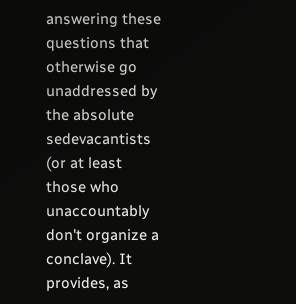answering these questions that otherwise go unaddressed by the absolute sedevacantists (or at least those who unaccountably don't organize a conclave). It provides, as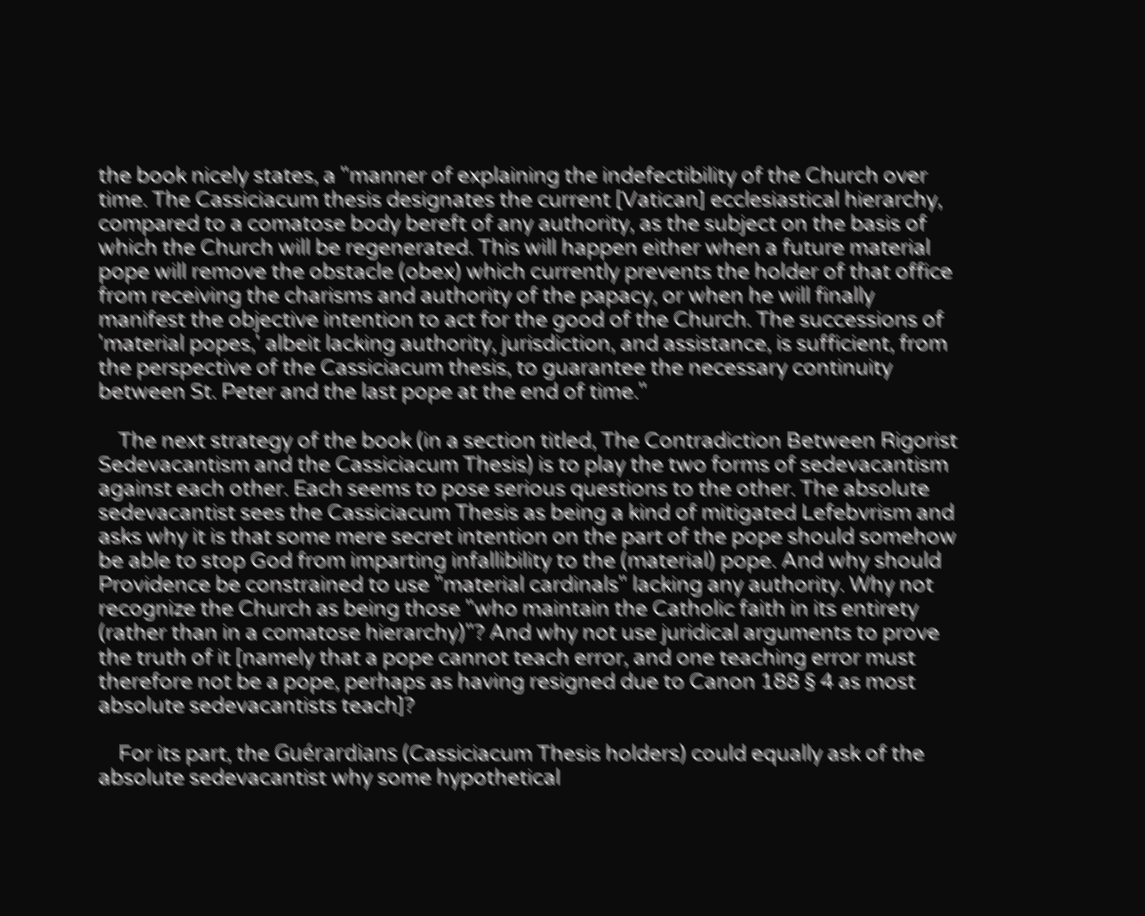the book nicely states, a "manner of explaining the indefectibility of the Church over time. The Cassiciacum thesis designates the current [Vatican] ecclesiastical hierarchy, compared to a comatose body bereft of any authority, as the subject on the basis of which the Church will be regenerated. This will happen either when a future material pope will remove the obstacle (obex) which currently prevents the holder of that office from receiving the charisms and authority of the papacy, or when he will finally manifest the objective intention to act for the good of the Church. The successions of 'material popes,' albeit lacking authority, jurisdiction, and assistance, is sufficient, from the perspective of the Cassiciacum thesis, to guarantee the necessary continuity between St. Peter and the last pope at the end of time."

    The next strategy of the book (in a section titled, The Contradiction Between Rigorist Sedevacantism and the Cassiciacum Thesis) is to play the two forms of sedevacantism against each other. Each seems to pose serious questions to the other. The absolute sedevacantist sees the Cassiciacum Thesis as being a kind of mitigated Lefebvrism and asks why it is that some mere secret intention on the part of the pope should somehow be able to stop God from imparting infallibility to the (material) pope. And why should Providence be constrained to use "material cardinals" lacking any authority. Why not recognize the Church as being those "who maintain the Catholic faith in its entirety (rather than in a comatose hierarchy)"? And why not use juridical arguments to prove the truth of it [namely that a pope cannot teach error, and one teaching error must therefore not be a pope, perhaps as having resigned due to Canon 188 § 4 as most absolute sedevacantists teach]?

    For its part, the Guérardians (Cassiciacum Thesis holders) could equally ask of the absolute sedevacantist why some hypothetical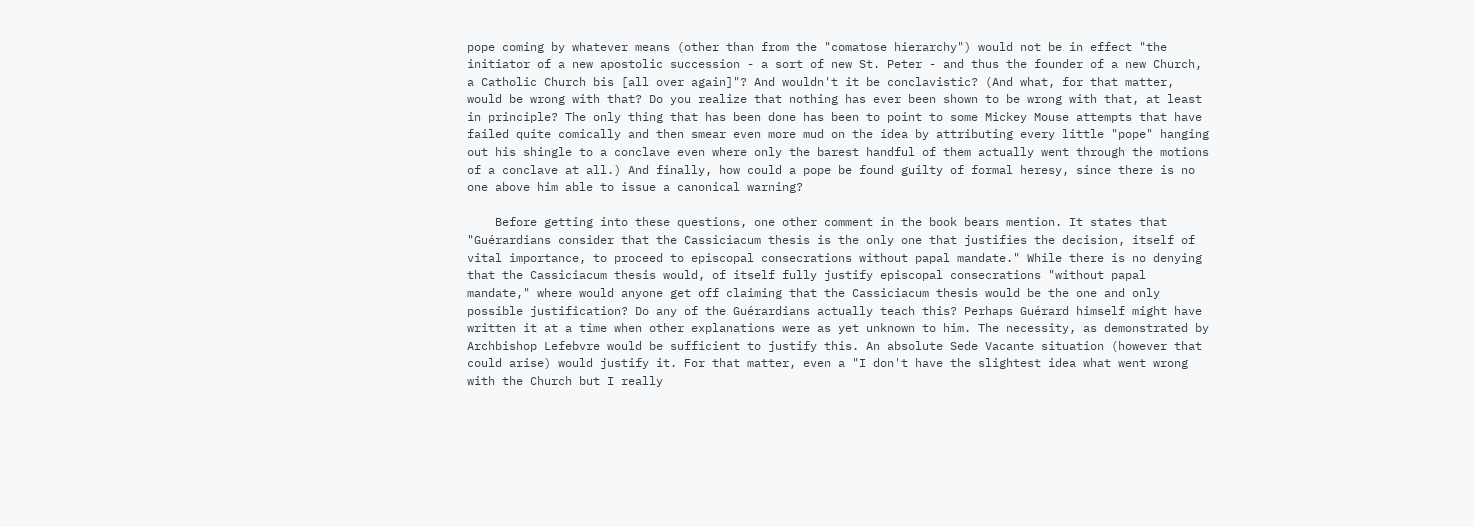pope coming by whatever means (other than from the "comatose hierarchy") would not be in effect "the initiator of a new apostolic succession - a sort of new St. Peter - and thus the founder of a new Church, a Catholic Church bis [all over again]"? And wouldn't it be conclavistic? (And what, for that matter, would be wrong with that? Do you realize that nothing has ever been shown to be wrong with that, at least in principle? The only thing that has been done has been to point to some Mickey Mouse attempts that have failed quite comically and then smear even more mud on the idea by attributing every little "pope" hanging out his shingle to a conclave even where only the barest handful of them actually went through the motions of a conclave at all.) And finally, how could a pope be found guilty of formal heresy, since there is no one above him able to issue a canonical warning?

    Before getting into these questions, one other comment in the book bears mention. It states that "Guérardians consider that the Cassiciacum thesis is the only one that justifies the decision, itself of vital importance, to proceed to episcopal consecrations without papal mandate." While there is no denying that the Cassiciacum thesis would, of itself fully justify episcopal consecrations "without papal mandate," where would anyone get off claiming that the Cassiciacum thesis would be the one and only possible justification? Do any of the Guérardians actually teach this? Perhaps Guérard himself might have written it at a time when other explanations were as yet unknown to him. The necessity, as demonstrated by Archbishop Lefebvre would be sufficient to justify this. An absolute Sede Vacante situation (however that could arise) would justify it. For that matter, even a "I don't have the slightest idea what went wrong with the Church but I really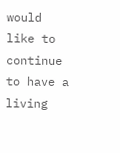would like to continue to have a living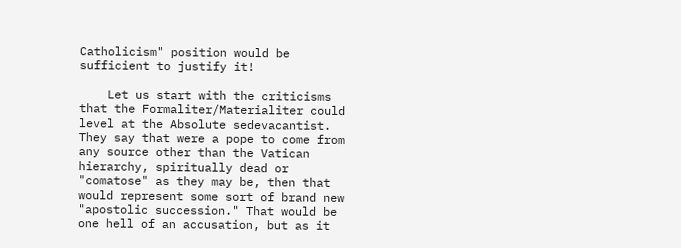Catholicism" position would be sufficient to justify it!

    Let us start with the criticisms that the Formaliter/Materialiter could level at the Absolute sedevacantist. They say that were a pope to come from any source other than the Vatican hierarchy, spiritually dead or "comatose" as they may be, then that would represent some sort of brand new "apostolic succession." That would be one hell of an accusation, but as it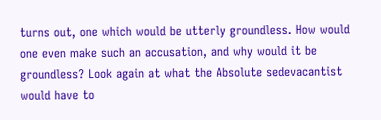turns out, one which would be utterly groundless. How would one even make such an accusation, and why would it be groundless? Look again at what the Absolute sedevacantist would have to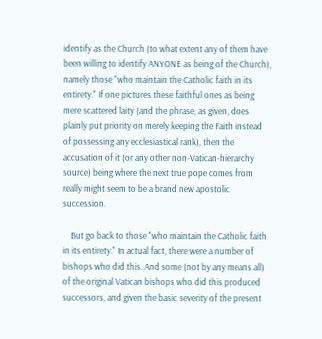identify as the Church (to what extent any of them have been willing to identify ANYONE as being of the Church), namely those "who maintain the Catholic faith in its entirety." If one pictures these faithful ones as being mere scattered laity (and the phrase, as given, does plainly put priority on merely keeping the Faith instead of possessing any ecclesiastical rank), then the accusation of it (or any other non-Vatican-hierarchy source) being where the next true pope comes from really might seem to be a brand new apostolic succession.

    But go back to those "who maintain the Catholic faith in its entirety." In actual fact, there were a number of bishops who did this. And some (not by any means all) of the original Vatican bishops who did this produced successors, and given the basic severity of the present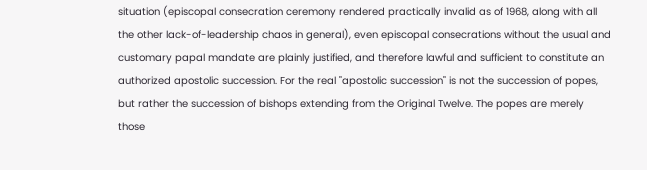situation (episcopal consecration ceremony rendered practically invalid as of 1968, along with all the other lack-of-leadership chaos in general), even episcopal consecrations without the usual and customary papal mandate are plainly justified, and therefore lawful and sufficient to constitute an authorized apostolic succession. For the real "apostolic succession" is not the succession of popes, but rather the succession of bishops extending from the Original Twelve. The popes are merely those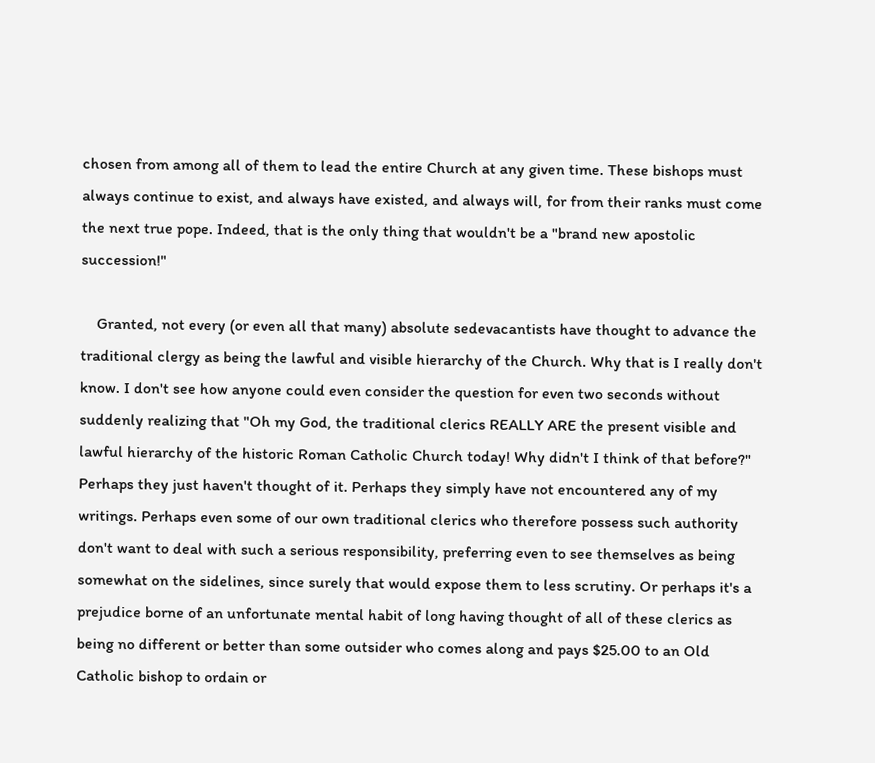chosen from among all of them to lead the entire Church at any given time. These bishops must always continue to exist, and always have existed, and always will, for from their ranks must come the next true pope. Indeed, that is the only thing that wouldn't be a "brand new apostolic succession!"

    Granted, not every (or even all that many) absolute sedevacantists have thought to advance the traditional clergy as being the lawful and visible hierarchy of the Church. Why that is I really don't know. I don't see how anyone could even consider the question for even two seconds without suddenly realizing that "Oh my God, the traditional clerics REALLY ARE the present visible and lawful hierarchy of the historic Roman Catholic Church today! Why didn't I think of that before?" Perhaps they just haven't thought of it. Perhaps they simply have not encountered any of my writings. Perhaps even some of our own traditional clerics who therefore possess such authority don't want to deal with such a serious responsibility, preferring even to see themselves as being somewhat on the sidelines, since surely that would expose them to less scrutiny. Or perhaps it's a prejudice borne of an unfortunate mental habit of long having thought of all of these clerics as being no different or better than some outsider who comes along and pays $25.00 to an Old Catholic bishop to ordain or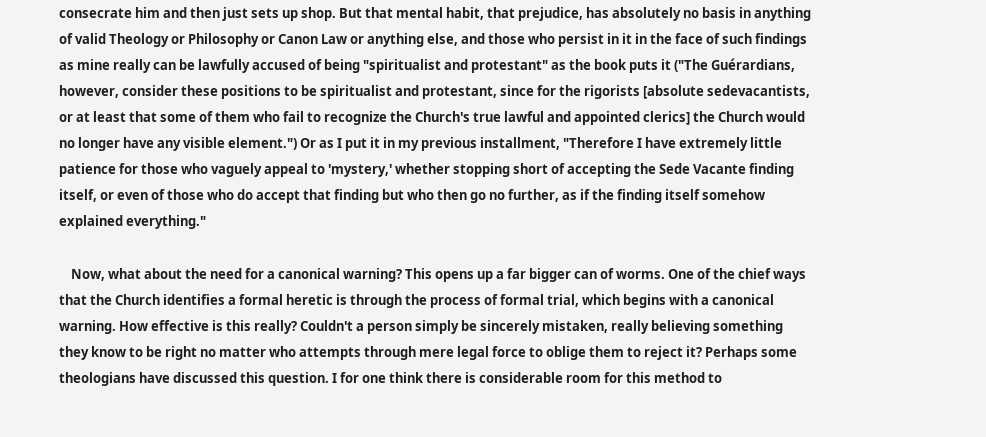consecrate him and then just sets up shop. But that mental habit, that prejudice, has absolutely no basis in anything of valid Theology or Philosophy or Canon Law or anything else, and those who persist in it in the face of such findings as mine really can be lawfully accused of being "spiritualist and protestant" as the book puts it ("The Guérardians, however, consider these positions to be spiritualist and protestant, since for the rigorists [absolute sedevacantists, or at least that some of them who fail to recognize the Church's true lawful and appointed clerics] the Church would no longer have any visible element.") Or as I put it in my previous installment, "Therefore I have extremely little patience for those who vaguely appeal to 'mystery,' whether stopping short of accepting the Sede Vacante finding itself, or even of those who do accept that finding but who then go no further, as if the finding itself somehow explained everything."

    Now, what about the need for a canonical warning? This opens up a far bigger can of worms. One of the chief ways that the Church identifies a formal heretic is through the process of formal trial, which begins with a canonical warning. How effective is this really? Couldn't a person simply be sincerely mistaken, really believing something they know to be right no matter who attempts through mere legal force to oblige them to reject it? Perhaps some theologians have discussed this question. I for one think there is considerable room for this method to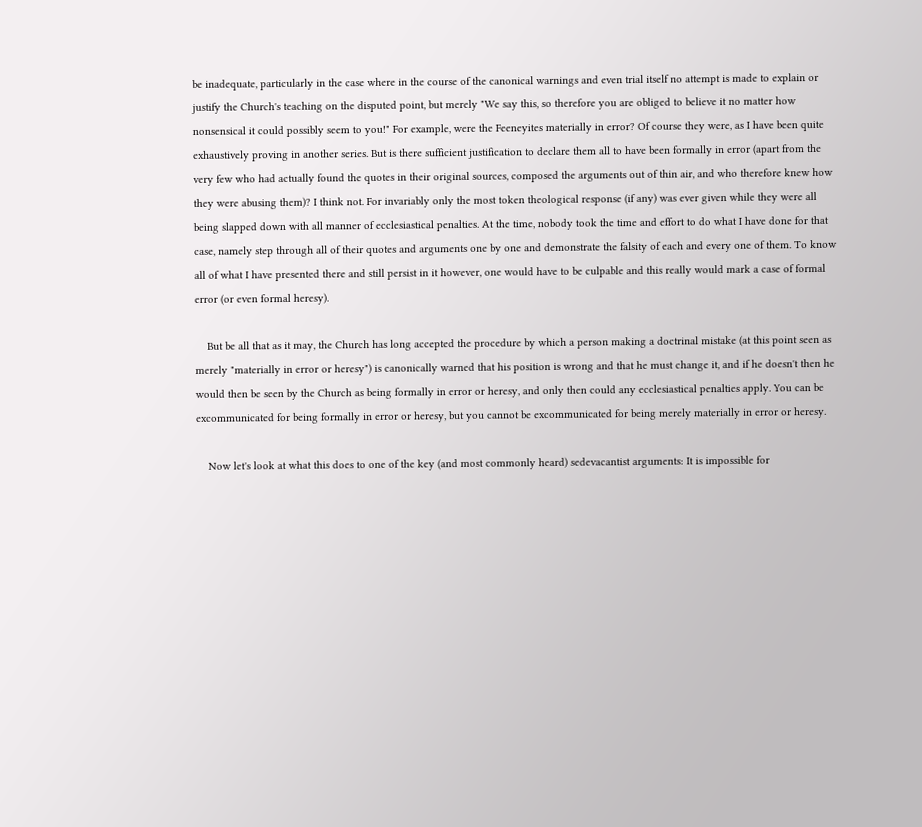be inadequate, particularly in the case where in the course of the canonical warnings and even trial itself no attempt is made to explain or justify the Church's teaching on the disputed point, but merely "We say this, so therefore you are obliged to believe it no matter how nonsensical it could possibly seem to you!" For example, were the Feeneyites materially in error? Of course they were, as I have been quite exhaustively proving in another series. But is there sufficient justification to declare them all to have been formally in error (apart from the very few who had actually found the quotes in their original sources, composed the arguments out of thin air, and who therefore knew how they were abusing them)? I think not. For invariably only the most token theological response (if any) was ever given while they were all being slapped down with all manner of ecclesiastical penalties. At the time, nobody took the time and effort to do what I have done for that case, namely step through all of their quotes and arguments one by one and demonstrate the falsity of each and every one of them. To know all of what I have presented there and still persist in it however, one would have to be culpable and this really would mark a case of formal error (or even formal heresy).

    But be all that as it may, the Church has long accepted the procedure by which a person making a doctrinal mistake (at this point seen as merely "materially in error or heresy") is canonically warned that his position is wrong and that he must change it, and if he doesn't then he would then be seen by the Church as being formally in error or heresy, and only then could any ecclesiastical penalties apply. You can be excommunicated for being formally in error or heresy, but you cannot be excommunicated for being merely materially in error or heresy.

    Now let's look at what this does to one of the key (and most commonly heard) sedevacantist arguments: It is impossible for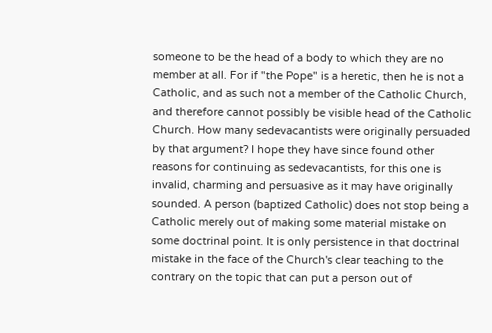someone to be the head of a body to which they are no member at all. For if "the Pope" is a heretic, then he is not a Catholic, and as such not a member of the Catholic Church, and therefore cannot possibly be visible head of the Catholic Church. How many sedevacantists were originally persuaded by that argument? I hope they have since found other reasons for continuing as sedevacantists, for this one is invalid, charming and persuasive as it may have originally sounded. A person (baptized Catholic) does not stop being a Catholic merely out of making some material mistake on some doctrinal point. It is only persistence in that doctrinal mistake in the face of the Church's clear teaching to the contrary on the topic that can put a person out of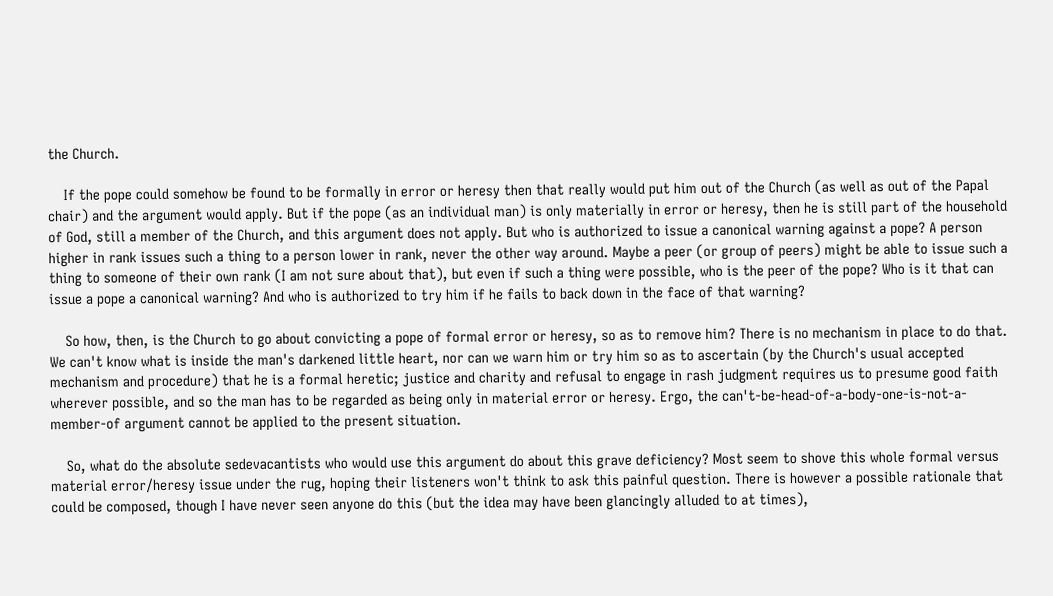the Church.

    If the pope could somehow be found to be formally in error or heresy then that really would put him out of the Church (as well as out of the Papal chair) and the argument would apply. But if the pope (as an individual man) is only materially in error or heresy, then he is still part of the household of God, still a member of the Church, and this argument does not apply. But who is authorized to issue a canonical warning against a pope? A person higher in rank issues such a thing to a person lower in rank, never the other way around. Maybe a peer (or group of peers) might be able to issue such a thing to someone of their own rank (I am not sure about that), but even if such a thing were possible, who is the peer of the pope? Who is it that can issue a pope a canonical warning? And who is authorized to try him if he fails to back down in the face of that warning?

    So how, then, is the Church to go about convicting a pope of formal error or heresy, so as to remove him? There is no mechanism in place to do that. We can't know what is inside the man's darkened little heart, nor can we warn him or try him so as to ascertain (by the Church's usual accepted mechanism and procedure) that he is a formal heretic; justice and charity and refusal to engage in rash judgment requires us to presume good faith wherever possible, and so the man has to be regarded as being only in material error or heresy. Ergo, the can't-be-head-of-a-body-one-is-not-a-member-of argument cannot be applied to the present situation.

    So, what do the absolute sedevacantists who would use this argument do about this grave deficiency? Most seem to shove this whole formal versus material error/heresy issue under the rug, hoping their listeners won't think to ask this painful question. There is however a possible rationale that could be composed, though I have never seen anyone do this (but the idea may have been glancingly alluded to at times),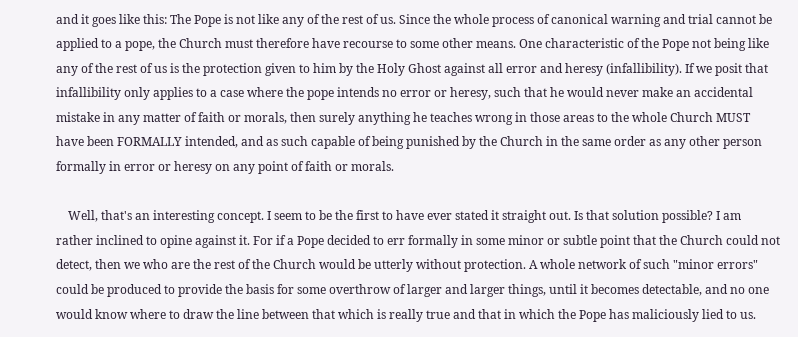and it goes like this: The Pope is not like any of the rest of us. Since the whole process of canonical warning and trial cannot be applied to a pope, the Church must therefore have recourse to some other means. One characteristic of the Pope not being like any of the rest of us is the protection given to him by the Holy Ghost against all error and heresy (infallibility). If we posit that infallibility only applies to a case where the pope intends no error or heresy, such that he would never make an accidental mistake in any matter of faith or morals, then surely anything he teaches wrong in those areas to the whole Church MUST have been FORMALLY intended, and as such capable of being punished by the Church in the same order as any other person formally in error or heresy on any point of faith or morals.

    Well, that's an interesting concept. I seem to be the first to have ever stated it straight out. Is that solution possible? I am rather inclined to opine against it. For if a Pope decided to err formally in some minor or subtle point that the Church could not detect, then we who are the rest of the Church would be utterly without protection. A whole network of such "minor errors" could be produced to provide the basis for some overthrow of larger and larger things, until it becomes detectable, and no one would know where to draw the line between that which is really true and that in which the Pope has maliciously lied to us.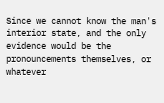Since we cannot know the man's interior state, and the only evidence would be the pronouncements themselves, or whatever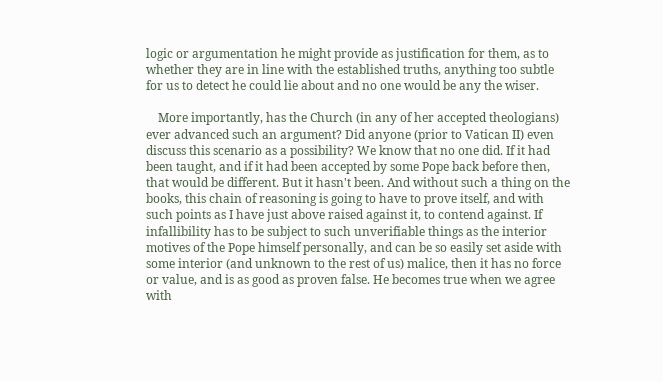logic or argumentation he might provide as justification for them, as to whether they are in line with the established truths, anything too subtle for us to detect he could lie about and no one would be any the wiser.

    More importantly, has the Church (in any of her accepted theologians) ever advanced such an argument? Did anyone (prior to Vatican II) even discuss this scenario as a possibility? We know that no one did. If it had been taught, and if it had been accepted by some Pope back before then, that would be different. But it hasn't been. And without such a thing on the books, this chain of reasoning is going to have to prove itself, and with such points as I have just above raised against it, to contend against. If infallibility has to be subject to such unverifiable things as the interior motives of the Pope himself personally, and can be so easily set aside with some interior (and unknown to the rest of us) malice, then it has no force or value, and is as good as proven false. He becomes true when we agree with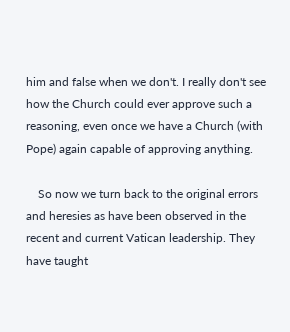him and false when we don't. I really don't see how the Church could ever approve such a reasoning, even once we have a Church (with Pope) again capable of approving anything.

    So now we turn back to the original errors and heresies as have been observed in the recent and current Vatican leadership. They have taught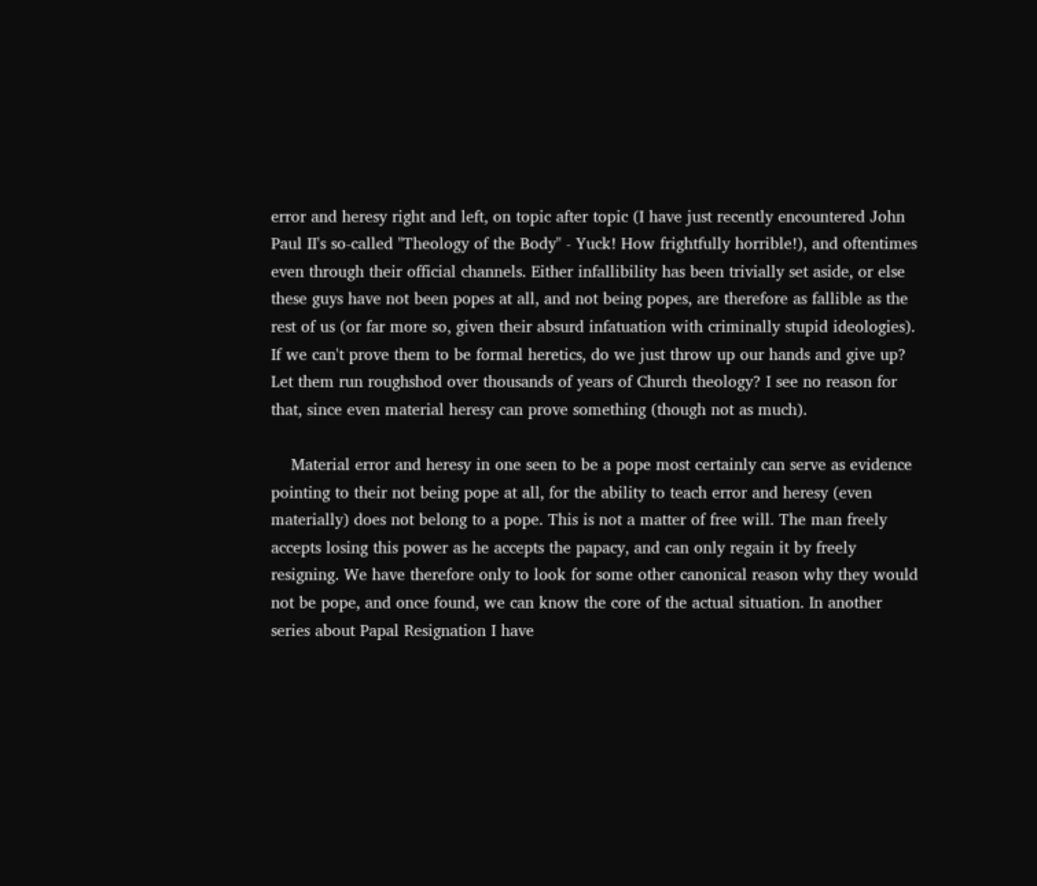error and heresy right and left, on topic after topic (I have just recently encountered John Paul II's so-called "Theology of the Body" - Yuck! How frightfully horrible!), and oftentimes even through their official channels. Either infallibility has been trivially set aside, or else these guys have not been popes at all, and not being popes, are therefore as fallible as the rest of us (or far more so, given their absurd infatuation with criminally stupid ideologies). If we can't prove them to be formal heretics, do we just throw up our hands and give up? Let them run roughshod over thousands of years of Church theology? I see no reason for that, since even material heresy can prove something (though not as much).

    Material error and heresy in one seen to be a pope most certainly can serve as evidence pointing to their not being pope at all, for the ability to teach error and heresy (even materially) does not belong to a pope. This is not a matter of free will. The man freely accepts losing this power as he accepts the papacy, and can only regain it by freely resigning. We have therefore only to look for some other canonical reason why they would not be pope, and once found, we can know the core of the actual situation. In another series about Papal Resignation I have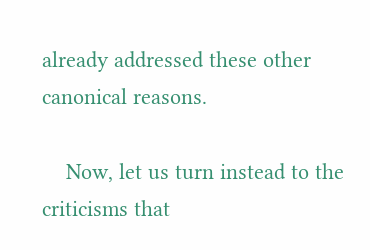already addressed these other canonical reasons.

    Now, let us turn instead to the criticisms that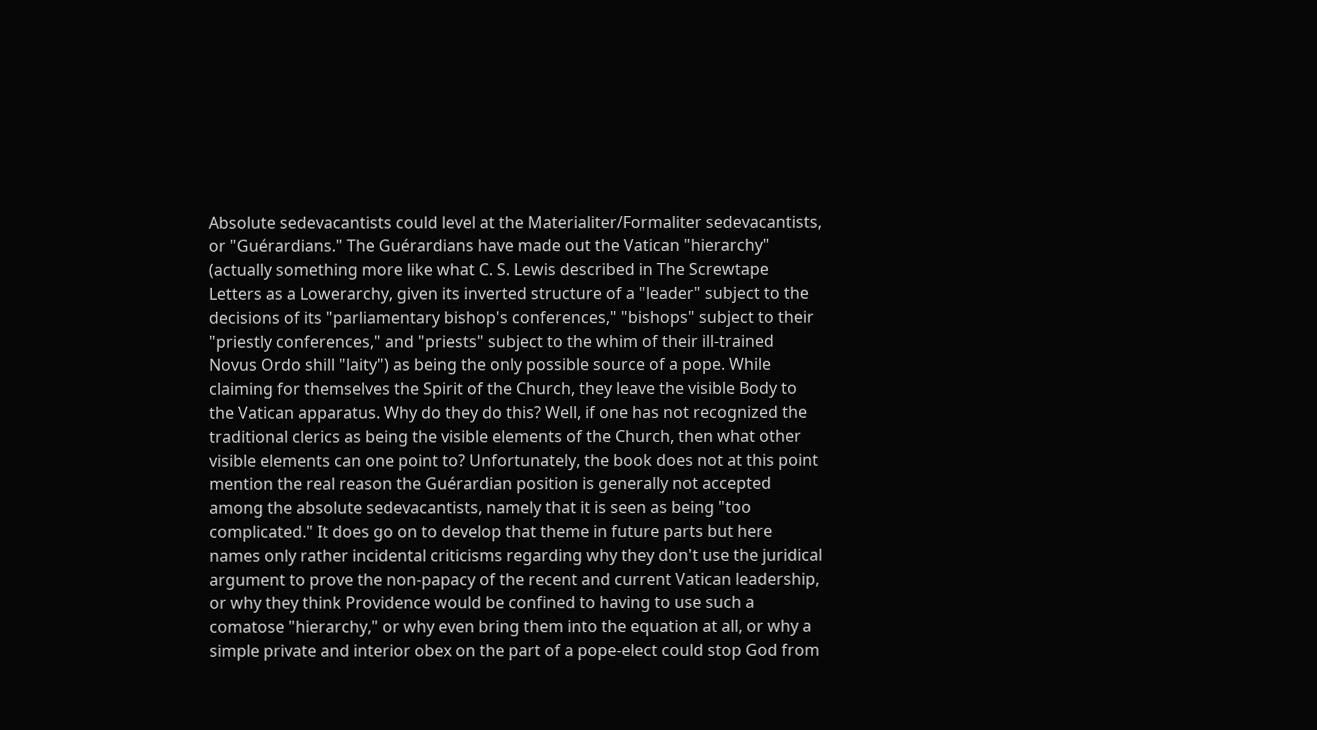Absolute sedevacantists could level at the Materialiter/Formaliter sedevacantists, or "Guérardians." The Guérardians have made out the Vatican "hierarchy" (actually something more like what C. S. Lewis described in The Screwtape Letters as a Lowerarchy, given its inverted structure of a "leader" subject to the decisions of its "parliamentary bishop's conferences," "bishops" subject to their "priestly conferences," and "priests" subject to the whim of their ill-trained Novus Ordo shill "laity") as being the only possible source of a pope. While claiming for themselves the Spirit of the Church, they leave the visible Body to the Vatican apparatus. Why do they do this? Well, if one has not recognized the traditional clerics as being the visible elements of the Church, then what other visible elements can one point to? Unfortunately, the book does not at this point mention the real reason the Guérardian position is generally not accepted among the absolute sedevacantists, namely that it is seen as being "too complicated." It does go on to develop that theme in future parts but here names only rather incidental criticisms regarding why they don't use the juridical argument to prove the non-papacy of the recent and current Vatican leadership, or why they think Providence would be confined to having to use such a comatose "hierarchy," or why even bring them into the equation at all, or why a simple private and interior obex on the part of a pope-elect could stop God from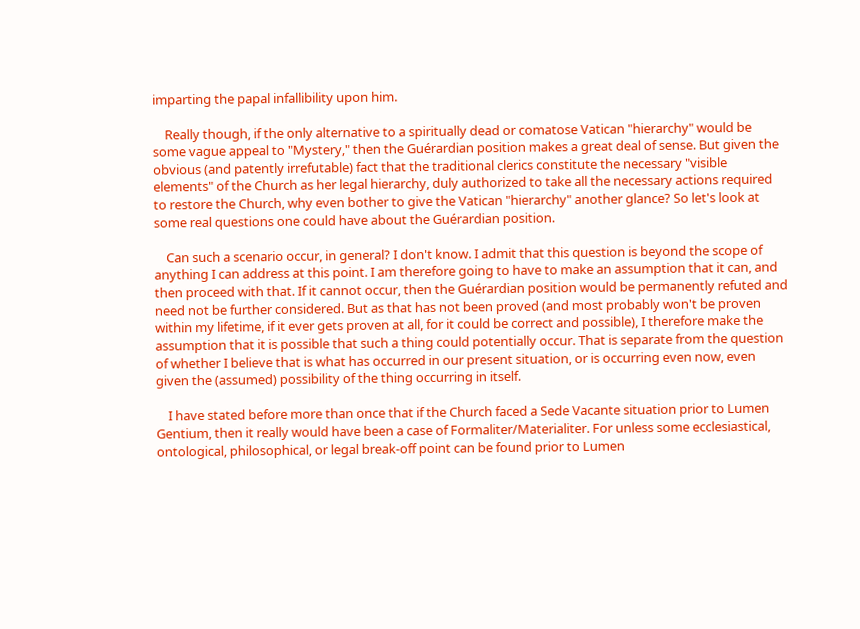imparting the papal infallibility upon him.

    Really though, if the only alternative to a spiritually dead or comatose Vatican "hierarchy" would be some vague appeal to "Mystery," then the Guérardian position makes a great deal of sense. But given the obvious (and patently irrefutable) fact that the traditional clerics constitute the necessary "visible elements" of the Church as her legal hierarchy, duly authorized to take all the necessary actions required to restore the Church, why even bother to give the Vatican "hierarchy" another glance? So let's look at some real questions one could have about the Guérardian position.

    Can such a scenario occur, in general? I don't know. I admit that this question is beyond the scope of anything I can address at this point. I am therefore going to have to make an assumption that it can, and then proceed with that. If it cannot occur, then the Guérardian position would be permanently refuted and need not be further considered. But as that has not been proved (and most probably won't be proven within my lifetime, if it ever gets proven at all, for it could be correct and possible), I therefore make the assumption that it is possible that such a thing could potentially occur. That is separate from the question of whether I believe that is what has occurred in our present situation, or is occurring even now, even given the (assumed) possibility of the thing occurring in itself.

    I have stated before more than once that if the Church faced a Sede Vacante situation prior to Lumen Gentium, then it really would have been a case of Formaliter/Materialiter. For unless some ecclesiastical, ontological, philosophical, or legal break-off point can be found prior to Lumen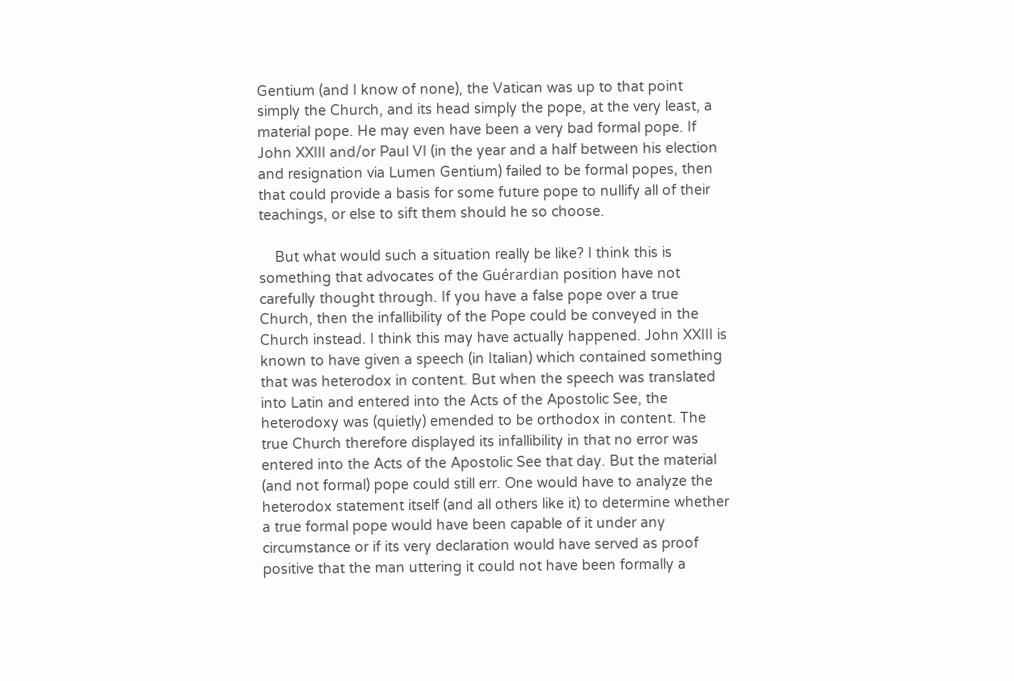Gentium (and I know of none), the Vatican was up to that point simply the Church, and its head simply the pope, at the very least, a material pope. He may even have been a very bad formal pope. If John XXIII and/or Paul VI (in the year and a half between his election and resignation via Lumen Gentium) failed to be formal popes, then that could provide a basis for some future pope to nullify all of their teachings, or else to sift them should he so choose.

    But what would such a situation really be like? I think this is something that advocates of the Guérardian position have not carefully thought through. If you have a false pope over a true Church, then the infallibility of the Pope could be conveyed in the Church instead. I think this may have actually happened. John XXIII is known to have given a speech (in Italian) which contained something that was heterodox in content. But when the speech was translated into Latin and entered into the Acts of the Apostolic See, the heterodoxy was (quietly) emended to be orthodox in content. The true Church therefore displayed its infallibility in that no error was entered into the Acts of the Apostolic See that day. But the material (and not formal) pope could still err. One would have to analyze the heterodox statement itself (and all others like it) to determine whether a true formal pope would have been capable of it under any circumstance or if its very declaration would have served as proof positive that the man uttering it could not have been formally a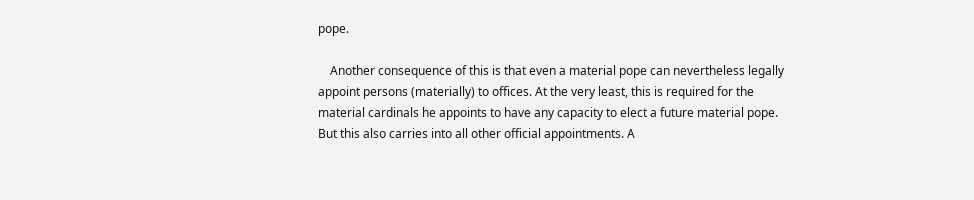pope.

    Another consequence of this is that even a material pope can nevertheless legally appoint persons (materially) to offices. At the very least, this is required for the material cardinals he appoints to have any capacity to elect a future material pope. But this also carries into all other official appointments. A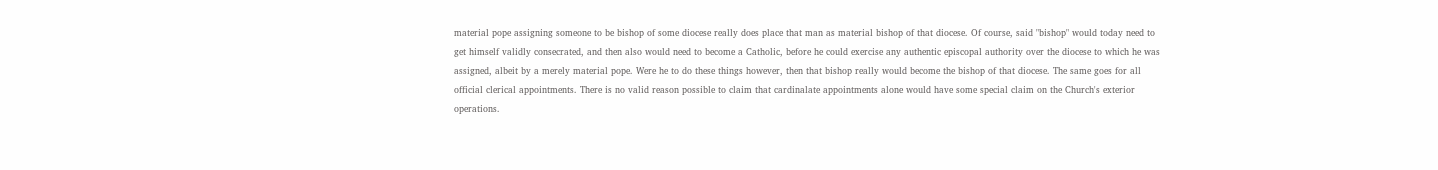material pope assigning someone to be bishop of some diocese really does place that man as material bishop of that diocese. Of course, said "bishop" would today need to get himself validly consecrated, and then also would need to become a Catholic, before he could exercise any authentic episcopal authority over the diocese to which he was assigned, albeit by a merely material pope. Were he to do these things however, then that bishop really would become the bishop of that diocese. The same goes for all official clerical appointments. There is no valid reason possible to claim that cardinalate appointments alone would have some special claim on the Church's exterior operations.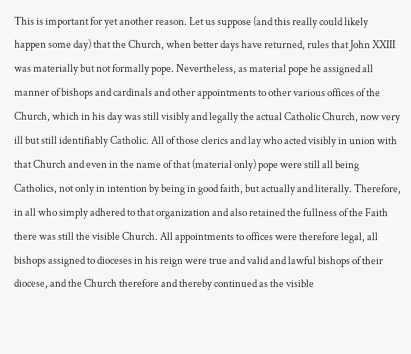This is important for yet another reason. Let us suppose (and this really could likely happen some day) that the Church, when better days have returned, rules that John XXIII was materially but not formally pope. Nevertheless, as material pope he assigned all manner of bishops and cardinals and other appointments to other various offices of the Church, which in his day was still visibly and legally the actual Catholic Church, now very ill but still identifiably Catholic. All of those clerics and lay who acted visibly in union with that Church and even in the name of that (material only) pope were still all being Catholics, not only in intention by being in good faith, but actually and literally. Therefore, in all who simply adhered to that organization and also retained the fullness of the Faith there was still the visible Church. All appointments to offices were therefore legal, all bishops assigned to dioceses in his reign were true and valid and lawful bishops of their diocese, and the Church therefore and thereby continued as the visible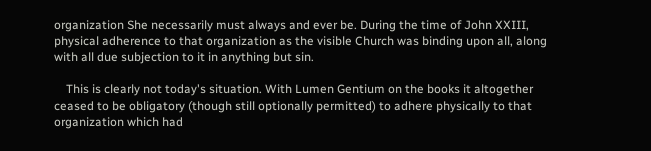organization She necessarily must always and ever be. During the time of John XXIII, physical adherence to that organization as the visible Church was binding upon all, along with all due subjection to it in anything but sin.

    This is clearly not today's situation. With Lumen Gentium on the books it altogether ceased to be obligatory (though still optionally permitted) to adhere physically to that organization which had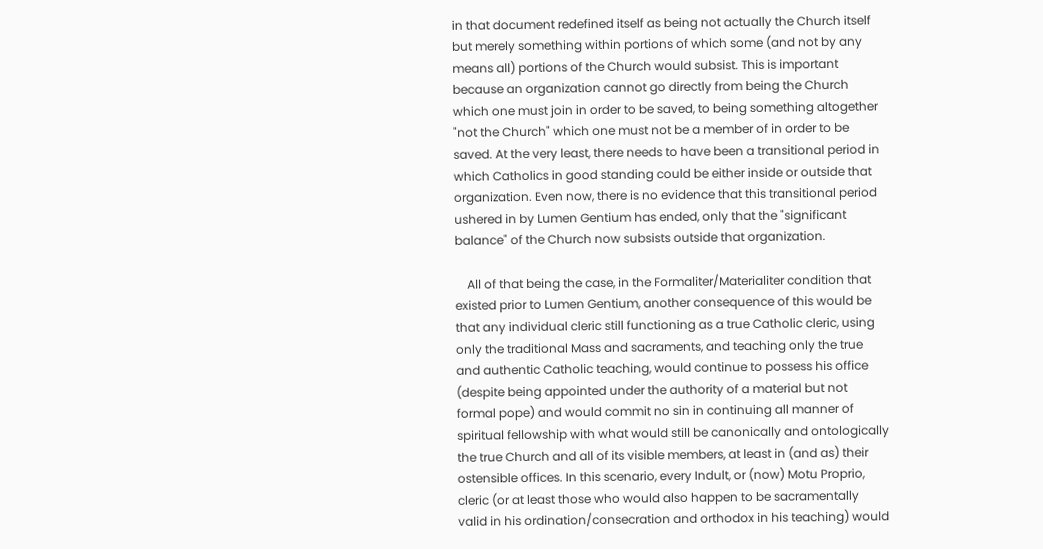in that document redefined itself as being not actually the Church itself but merely something within portions of which some (and not by any means all) portions of the Church would subsist. This is important because an organization cannot go directly from being the Church which one must join in order to be saved, to being something altogether "not the Church" which one must not be a member of in order to be saved. At the very least, there needs to have been a transitional period in which Catholics in good standing could be either inside or outside that organization. Even now, there is no evidence that this transitional period ushered in by Lumen Gentium has ended, only that the "significant balance" of the Church now subsists outside that organization.

    All of that being the case, in the Formaliter/Materialiter condition that existed prior to Lumen Gentium, another consequence of this would be that any individual cleric still functioning as a true Catholic cleric, using only the traditional Mass and sacraments, and teaching only the true and authentic Catholic teaching, would continue to possess his office (despite being appointed under the authority of a material but not formal pope) and would commit no sin in continuing all manner of spiritual fellowship with what would still be canonically and ontologically the true Church and all of its visible members, at least in (and as) their ostensible offices. In this scenario, every Indult, or (now) Motu Proprio, cleric (or at least those who would also happen to be sacramentally valid in his ordination/consecration and orthodox in his teaching) would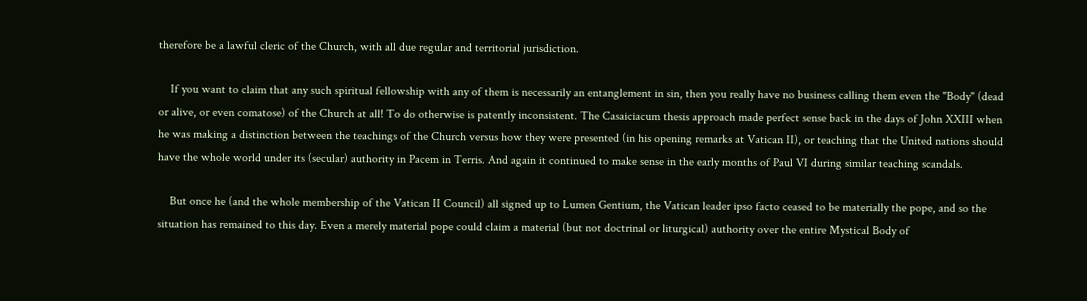therefore be a lawful cleric of the Church, with all due regular and territorial jurisdiction.

    If you want to claim that any such spiritual fellowship with any of them is necessarily an entanglement in sin, then you really have no business calling them even the "Body" (dead or alive, or even comatose) of the Church at all! To do otherwise is patently inconsistent. The Casaiciacum thesis approach made perfect sense back in the days of John XXIII when he was making a distinction between the teachings of the Church versus how they were presented (in his opening remarks at Vatican II), or teaching that the United nations should have the whole world under its (secular) authority in Pacem in Terris. And again it continued to make sense in the early months of Paul VI during similar teaching scandals.

    But once he (and the whole membership of the Vatican II Council) all signed up to Lumen Gentium, the Vatican leader ipso facto ceased to be materially the pope, and so the situation has remained to this day. Even a merely material pope could claim a material (but not doctrinal or liturgical) authority over the entire Mystical Body of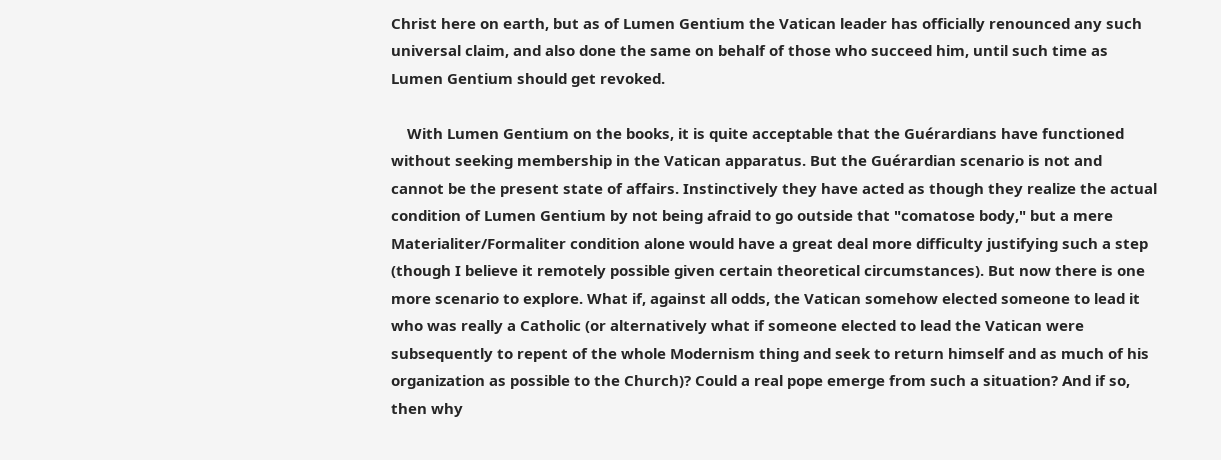Christ here on earth, but as of Lumen Gentium the Vatican leader has officially renounced any such universal claim, and also done the same on behalf of those who succeed him, until such time as Lumen Gentium should get revoked.

    With Lumen Gentium on the books, it is quite acceptable that the Guérardians have functioned without seeking membership in the Vatican apparatus. But the Guérardian scenario is not and cannot be the present state of affairs. Instinctively they have acted as though they realize the actual condition of Lumen Gentium by not being afraid to go outside that "comatose body," but a mere Materialiter/Formaliter condition alone would have a great deal more difficulty justifying such a step (though I believe it remotely possible given certain theoretical circumstances). But now there is one more scenario to explore. What if, against all odds, the Vatican somehow elected someone to lead it who was really a Catholic (or alternatively what if someone elected to lead the Vatican were subsequently to repent of the whole Modernism thing and seek to return himself and as much of his organization as possible to the Church)? Could a real pope emerge from such a situation? And if so, then why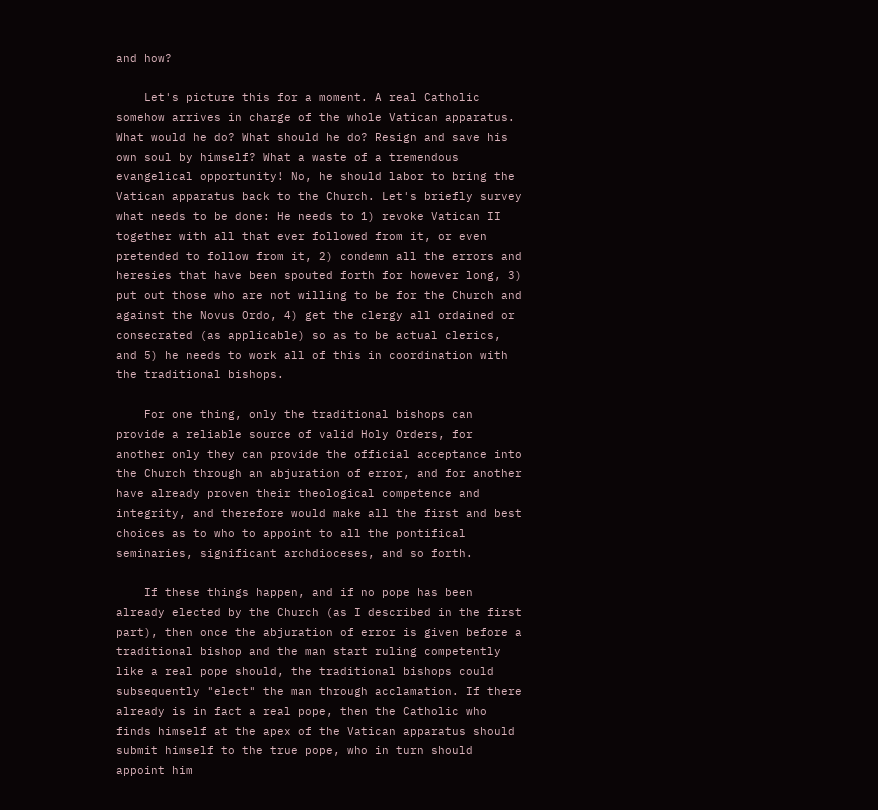and how?

    Let's picture this for a moment. A real Catholic somehow arrives in charge of the whole Vatican apparatus. What would he do? What should he do? Resign and save his own soul by himself? What a waste of a tremendous evangelical opportunity! No, he should labor to bring the Vatican apparatus back to the Church. Let's briefly survey what needs to be done: He needs to 1) revoke Vatican II together with all that ever followed from it, or even pretended to follow from it, 2) condemn all the errors and heresies that have been spouted forth for however long, 3) put out those who are not willing to be for the Church and against the Novus Ordo, 4) get the clergy all ordained or consecrated (as applicable) so as to be actual clerics, and 5) he needs to work all of this in coordination with the traditional bishops.

    For one thing, only the traditional bishops can provide a reliable source of valid Holy Orders, for another only they can provide the official acceptance into the Church through an abjuration of error, and for another have already proven their theological competence and integrity, and therefore would make all the first and best choices as to who to appoint to all the pontifical seminaries, significant archdioceses, and so forth.

    If these things happen, and if no pope has been already elected by the Church (as I described in the first part), then once the abjuration of error is given before a traditional bishop and the man start ruling competently like a real pope should, the traditional bishops could subsequently "elect" the man through acclamation. If there already is in fact a real pope, then the Catholic who finds himself at the apex of the Vatican apparatus should submit himself to the true pope, who in turn should appoint him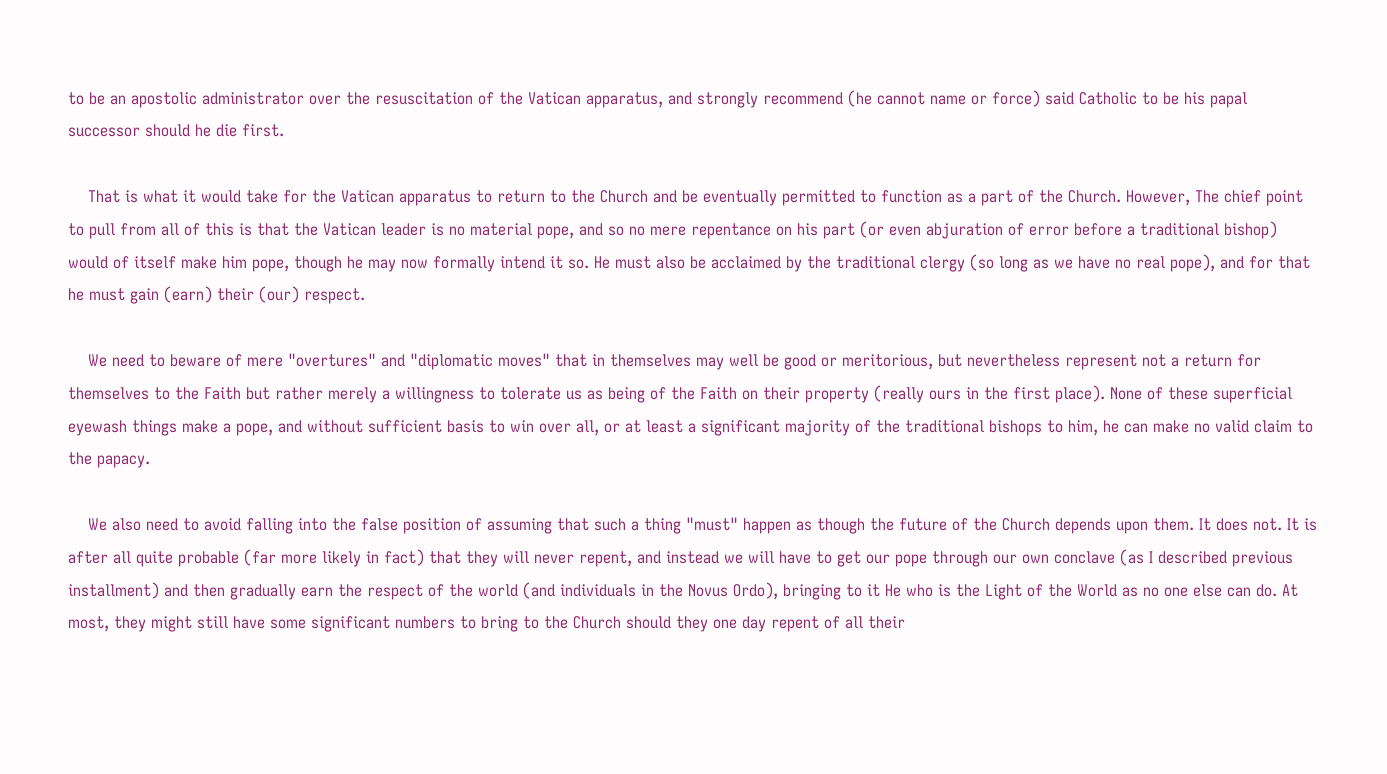to be an apostolic administrator over the resuscitation of the Vatican apparatus, and strongly recommend (he cannot name or force) said Catholic to be his papal successor should he die first.

    That is what it would take for the Vatican apparatus to return to the Church and be eventually permitted to function as a part of the Church. However, The chief point to pull from all of this is that the Vatican leader is no material pope, and so no mere repentance on his part (or even abjuration of error before a traditional bishop) would of itself make him pope, though he may now formally intend it so. He must also be acclaimed by the traditional clergy (so long as we have no real pope), and for that he must gain (earn) their (our) respect.

    We need to beware of mere "overtures" and "diplomatic moves" that in themselves may well be good or meritorious, but nevertheless represent not a return for themselves to the Faith but rather merely a willingness to tolerate us as being of the Faith on their property (really ours in the first place). None of these superficial eyewash things make a pope, and without sufficient basis to win over all, or at least a significant majority of the traditional bishops to him, he can make no valid claim to the papacy.

    We also need to avoid falling into the false position of assuming that such a thing "must" happen as though the future of the Church depends upon them. It does not. It is after all quite probable (far more likely in fact) that they will never repent, and instead we will have to get our pope through our own conclave (as I described previous installment) and then gradually earn the respect of the world (and individuals in the Novus Ordo), bringing to it He who is the Light of the World as no one else can do. At most, they might still have some significant numbers to bring to the Church should they one day repent of all their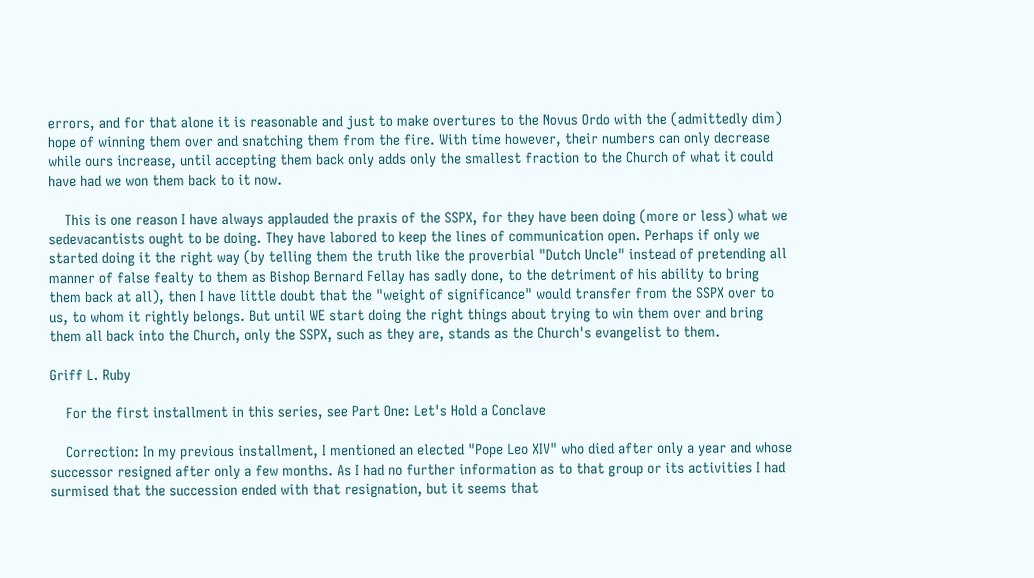errors, and for that alone it is reasonable and just to make overtures to the Novus Ordo with the (admittedly dim) hope of winning them over and snatching them from the fire. With time however, their numbers can only decrease while ours increase, until accepting them back only adds only the smallest fraction to the Church of what it could have had we won them back to it now.

    This is one reason I have always applauded the praxis of the SSPX, for they have been doing (more or less) what we sedevacantists ought to be doing. They have labored to keep the lines of communication open. Perhaps if only we started doing it the right way (by telling them the truth like the proverbial "Dutch Uncle" instead of pretending all manner of false fealty to them as Bishop Bernard Fellay has sadly done, to the detriment of his ability to bring them back at all), then I have little doubt that the "weight of significance" would transfer from the SSPX over to us, to whom it rightly belongs. But until WE start doing the right things about trying to win them over and bring them all back into the Church, only the SSPX, such as they are, stands as the Church's evangelist to them.

Griff L. Ruby

    For the first installment in this series, see Part One: Let's Hold a Conclave

    Correction: In my previous installment, I mentioned an elected "Pope Leo XIV" who died after only a year and whose successor resigned after only a few months. As I had no further information as to that group or its activities I had surmised that the succession ended with that resignation, but it seems that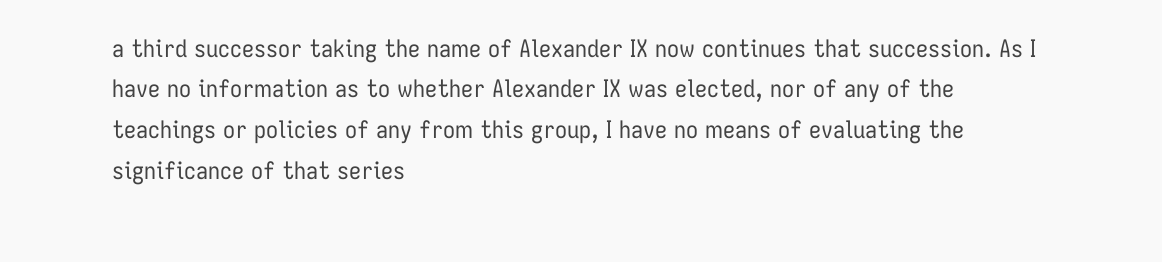a third successor taking the name of Alexander IX now continues that succession. As I have no information as to whether Alexander IX was elected, nor of any of the teachings or policies of any from this group, I have no means of evaluating the significance of that series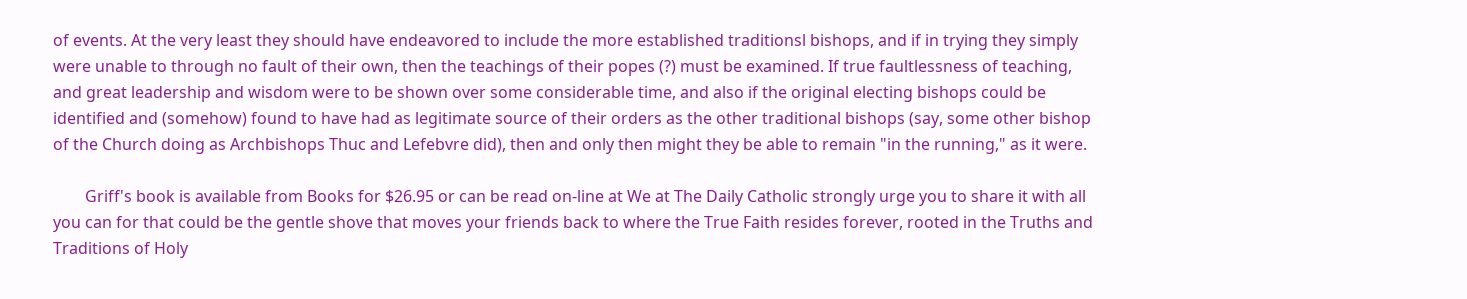of events. At the very least they should have endeavored to include the more established traditionsl bishops, and if in trying they simply were unable to through no fault of their own, then the teachings of their popes (?) must be examined. If true faultlessness of teaching, and great leadership and wisdom were to be shown over some considerable time, and also if the original electing bishops could be identified and (somehow) found to have had as legitimate source of their orders as the other traditional bishops (say, some other bishop of the Church doing as Archbishops Thuc and Lefebvre did), then and only then might they be able to remain "in the running," as it were.

        Griff's book is available from Books for $26.95 or can be read on-line at We at The Daily Catholic strongly urge you to share it with all you can for that could be the gentle shove that moves your friends back to where the True Faith resides forever, rooted in the Truths and Traditions of Holy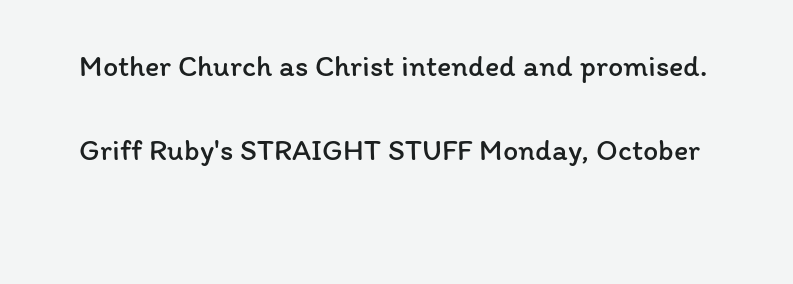Mother Church as Christ intended and promised.

Griff Ruby's STRAIGHT STUFF Monday, October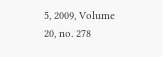5, 2009, Volume 20, no. 278